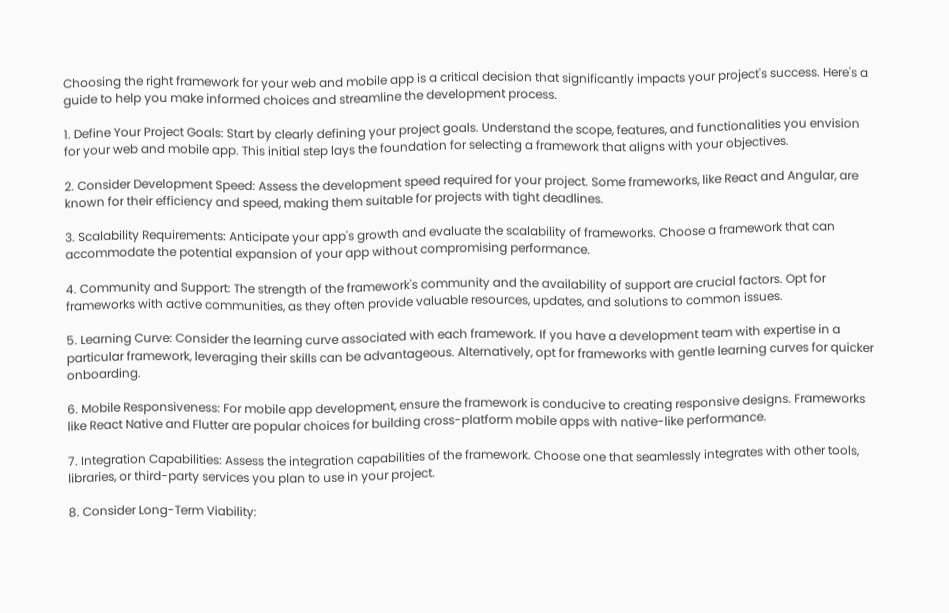Choosing the right framework for your web and mobile app is a critical decision that significantly impacts your project's success. Here's a guide to help you make informed choices and streamline the development process.

1. Define Your Project Goals: Start by clearly defining your project goals. Understand the scope, features, and functionalities you envision for your web and mobile app. This initial step lays the foundation for selecting a framework that aligns with your objectives.

2. Consider Development Speed: Assess the development speed required for your project. Some frameworks, like React and Angular, are known for their efficiency and speed, making them suitable for projects with tight deadlines.

3. Scalability Requirements: Anticipate your app's growth and evaluate the scalability of frameworks. Choose a framework that can accommodate the potential expansion of your app without compromising performance.

4. Community and Support: The strength of the framework's community and the availability of support are crucial factors. Opt for frameworks with active communities, as they often provide valuable resources, updates, and solutions to common issues.

5. Learning Curve: Consider the learning curve associated with each framework. If you have a development team with expertise in a particular framework, leveraging their skills can be advantageous. Alternatively, opt for frameworks with gentle learning curves for quicker onboarding.

6. Mobile Responsiveness: For mobile app development, ensure the framework is conducive to creating responsive designs. Frameworks like React Native and Flutter are popular choices for building cross-platform mobile apps with native-like performance.

7. Integration Capabilities: Assess the integration capabilities of the framework. Choose one that seamlessly integrates with other tools, libraries, or third-party services you plan to use in your project.

8. Consider Long-Term Viability: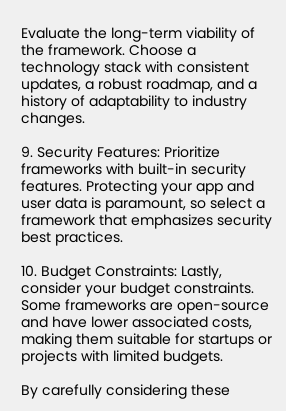Evaluate the long-term viability of the framework. Choose a technology stack with consistent updates, a robust roadmap, and a history of adaptability to industry changes.

9. Security Features: Prioritize frameworks with built-in security features. Protecting your app and user data is paramount, so select a framework that emphasizes security best practices.

10. Budget Constraints: Lastly, consider your budget constraints. Some frameworks are open-source and have lower associated costs, making them suitable for startups or projects with limited budgets.

By carefully considering these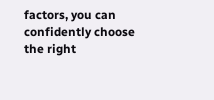factors, you can confidently choose the right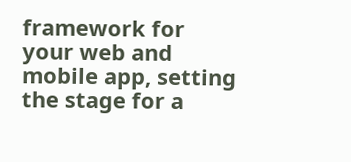framework for your web and mobile app, setting the stage for a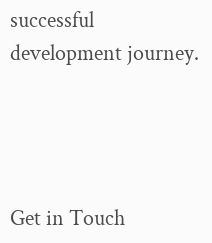successful development journey.




Get in Touch